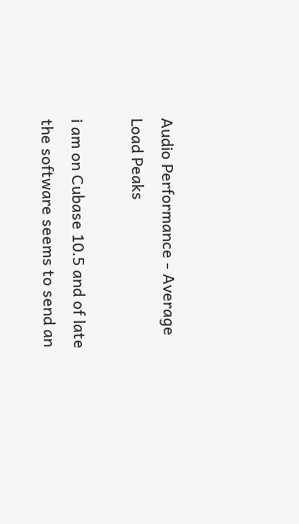Audio Performance - Average Load Peaks

i am on Cubase 10.5 and of late the software seems to send an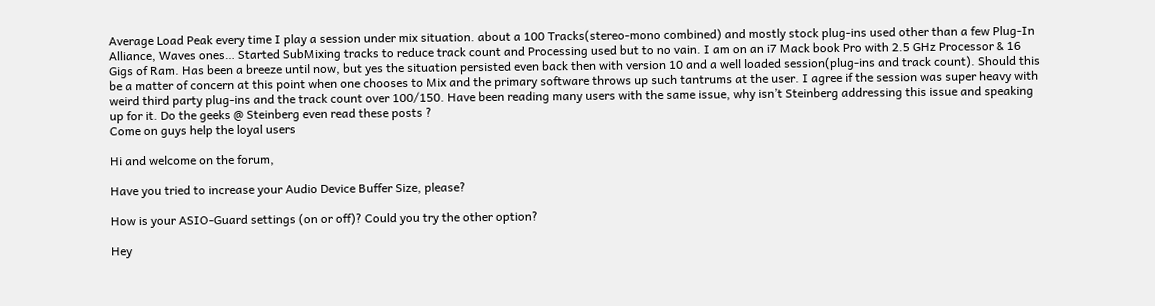Average Load Peak every time I play a session under mix situation. about a 100 Tracks(stereo-mono combined) and mostly stock plug-ins used other than a few Plug-In Alliance, Waves ones… Started SubMixing tracks to reduce track count and Processing used but to no vain. I am on an i7 Mack book Pro with 2.5 GHz Processor & 16 Gigs of Ram. Has been a breeze until now, but yes the situation persisted even back then with version 10 and a well loaded session(plug-ins and track count). Should this be a matter of concern at this point when one chooses to Mix and the primary software throws up such tantrums at the user. I agree if the session was super heavy with weird third party plug-ins and the track count over 100/150. Have been reading many users with the same issue, why isn’t Steinberg addressing this issue and speaking up for it. Do the geeks @ Steinberg even read these posts ?
Come on guys help the loyal users

Hi and welcome on the forum,

Have you tried to increase your Audio Device Buffer Size, please?

How is your ASIO-Guard settings (on or off)? Could you try the other option?

Hey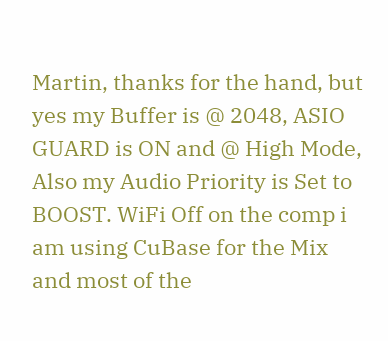Martin, thanks for the hand, but yes my Buffer is @ 2048, ASIO GUARD is ON and @ High Mode, Also my Audio Priority is Set to BOOST. WiFi Off on the comp i am using CuBase for the Mix and most of the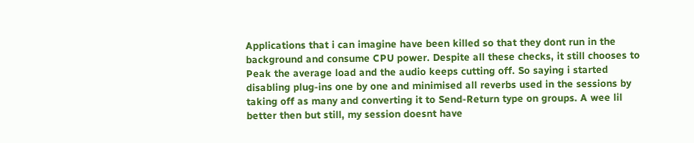Applications that i can imagine have been killed so that they dont run in the background and consume CPU power. Despite all these checks, it still chooses to Peak the average load and the audio keeps cutting off. So saying i started disabling plug-ins one by one and minimised all reverbs used in the sessions by taking off as many and converting it to Send-Return type on groups. A wee lil better then but still, my session doesnt have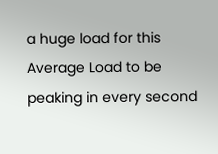a huge load for this Average Load to be peaking in every second